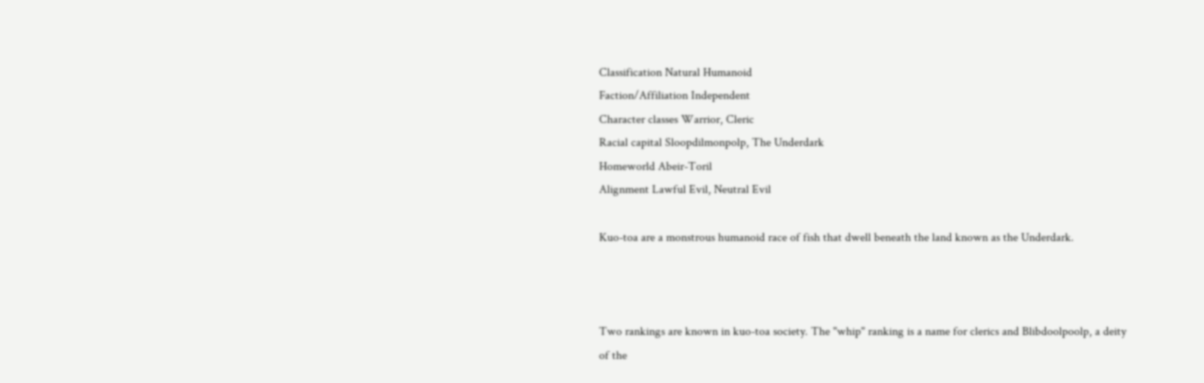Classification Natural Humanoid
Faction/Affiliation Independent
Character classes Warrior, Cleric
Racial capital Sloopdilmonpolp, The Underdark
Homeworld Abeir-Toril
Alignment Lawful Evil, Neutral Evil

Kuo-toa are a monstrous humanoid race of fish that dwell beneath the land known as the Underdark.



Two rankings are known in kuo-toa society. The "whip" ranking is a name for clerics and Blibdoolpoolp, a deity of the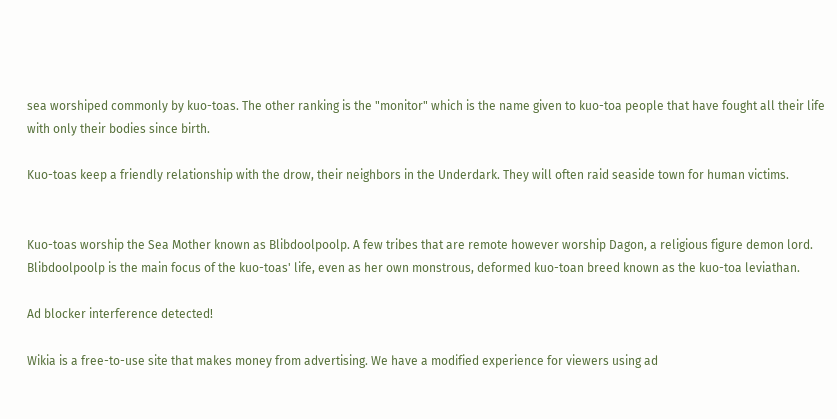sea worshiped commonly by kuo-toas. The other ranking is the "monitor" which is the name given to kuo-toa people that have fought all their life with only their bodies since birth.

Kuo-toas keep a friendly relationship with the drow, their neighbors in the Underdark. They will often raid seaside town for human victims.


Kuo-toas worship the Sea Mother known as Blibdoolpoolp. A few tribes that are remote however worship Dagon, a religious figure demon lord. Blibdoolpoolp is the main focus of the kuo-toas' life, even as her own monstrous, deformed kuo-toan breed known as the kuo-toa leviathan.

Ad blocker interference detected!

Wikia is a free-to-use site that makes money from advertising. We have a modified experience for viewers using ad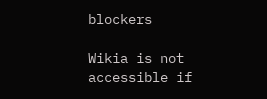blockers

Wikia is not accessible if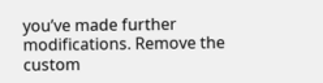you’ve made further modifications. Remove the custom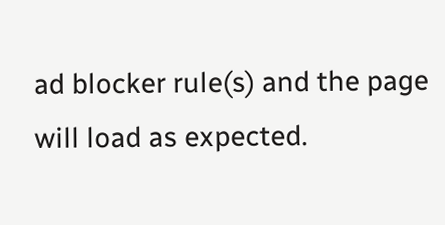ad blocker rule(s) and the page will load as expected.